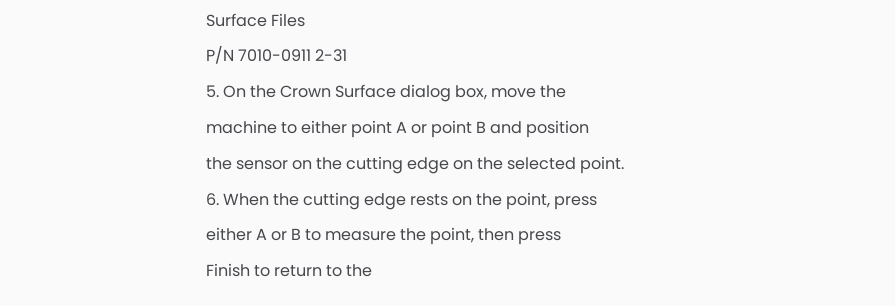Surface Files
P/N 7010-0911 2-31
5. On the Crown Surface dialog box, move the
machine to either point A or point B and position
the sensor on the cutting edge on the selected point.
6. When the cutting edge rests on the point, press
either A or B to measure the point, then press
Finish to return to the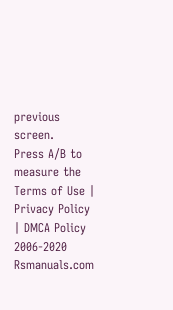previous screen.
Press A/B to
measure the
Terms of Use | Privacy Policy | DMCA Policy
2006-2020 Rsmanuals.com